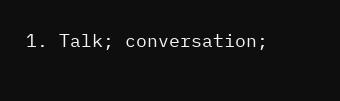1. Talk; conversation;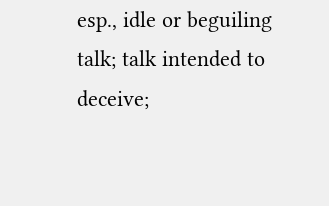esp., idle or beguiling talk; talk intended to deceive;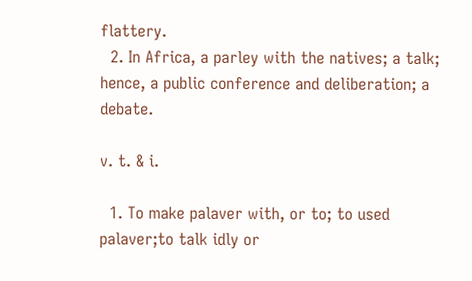flattery.
  2. In Africa, a parley with the natives; a talk; hence, a public conference and deliberation; a debate.

v. t. & i.

  1. To make palaver with, or to; to used palaver;to talk idly or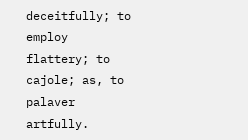deceitfully; to employ flattery; to cajole; as, to palaver artfully.